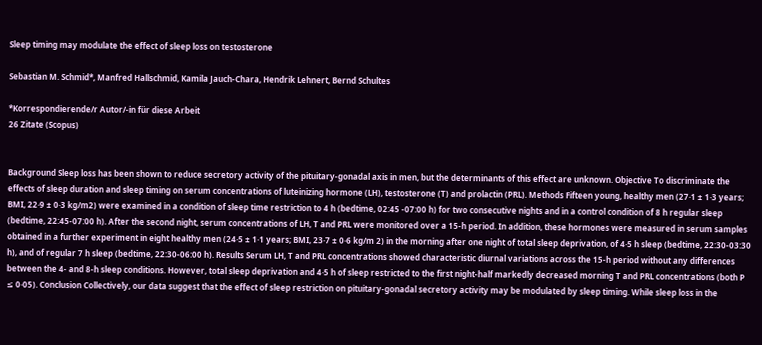Sleep timing may modulate the effect of sleep loss on testosterone

Sebastian M. Schmid*, Manfred Hallschmid, Kamila Jauch-Chara, Hendrik Lehnert, Bernd Schultes

*Korrespondierende/r Autor/-in für diese Arbeit
26 Zitate (Scopus)


Background Sleep loss has been shown to reduce secretory activity of the pituitary-gonadal axis in men, but the determinants of this effect are unknown. Objective To discriminate the effects of sleep duration and sleep timing on serum concentrations of luteinizing hormone (LH), testosterone (T) and prolactin (PRL). Methods Fifteen young, healthy men (27·1 ± 1·3 years; BMI, 22·9 ± 0·3 kg/m2) were examined in a condition of sleep time restriction to 4 h (bedtime, 02:45 -07:00 h) for two consecutive nights and in a control condition of 8 h regular sleep (bedtime, 22:45-07:00 h). After the second night, serum concentrations of LH, T and PRL were monitored over a 15-h period. In addition, these hormones were measured in serum samples obtained in a further experiment in eight healthy men (24·5 ± 1·1 years; BMI, 23·7 ± 0·6 kg/m 2) in the morning after one night of total sleep deprivation, of 4·5 h sleep (bedtime, 22:30-03:30 h), and of regular 7 h sleep (bedtime, 22:30-06:00 h). Results Serum LH, T and PRL concentrations showed characteristic diurnal variations across the 15-h period without any differences between the 4- and 8-h sleep conditions. However, total sleep deprivation and 4·5 h of sleep restricted to the first night-half markedly decreased morning T and PRL concentrations (both P ≤ 0·05). Conclusion Collectively, our data suggest that the effect of sleep restriction on pituitary-gonadal secretory activity may be modulated by sleep timing. While sleep loss in the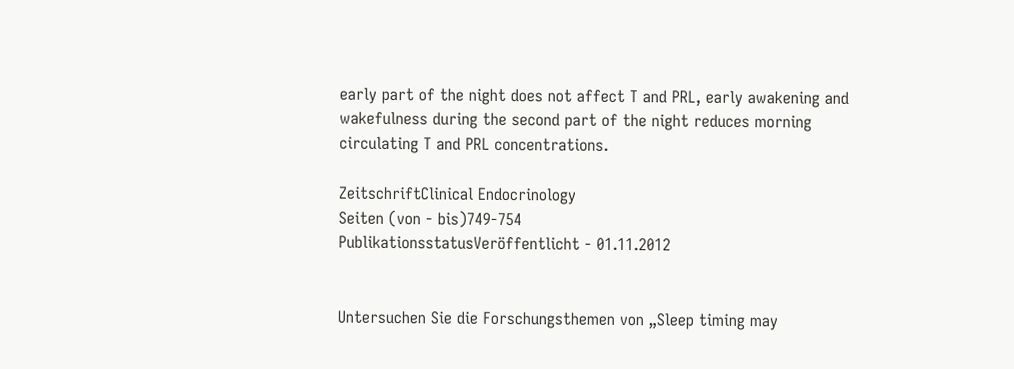early part of the night does not affect T and PRL, early awakening and wakefulness during the second part of the night reduces morning circulating T and PRL concentrations.

ZeitschriftClinical Endocrinology
Seiten (von - bis)749-754
PublikationsstatusVeröffentlicht - 01.11.2012


Untersuchen Sie die Forschungsthemen von „Sleep timing may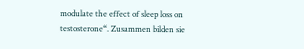modulate the effect of sleep loss on testosterone“. Zusammen bilden sie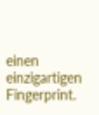einen einzigartigen Fingerprint.